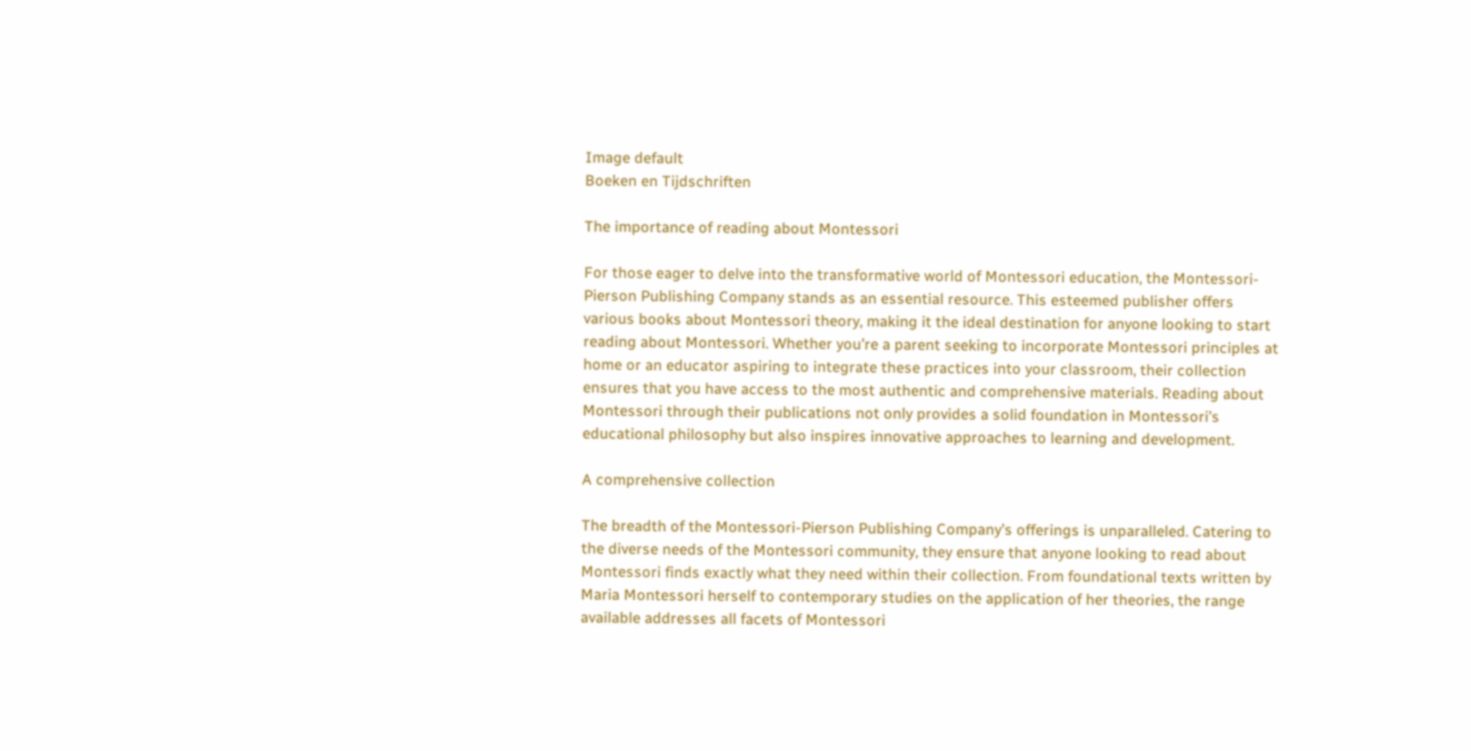Image default
Boeken en Tijdschriften

The importance of reading about Montessori

For those eager to delve into the transformative world of Montessori education, the Montessori-Pierson Publishing Company stands as an essential resource. This esteemed publisher offers various books about Montessori theory, making it the ideal destination for anyone looking to start reading about Montessori. Whether you’re a parent seeking to incorporate Montessori principles at home or an educator aspiring to integrate these practices into your classroom, their collection ensures that you have access to the most authentic and comprehensive materials. Reading about Montessori through their publications not only provides a solid foundation in Montessori’s educational philosophy but also inspires innovative approaches to learning and development.

A comprehensive collection

The breadth of the Montessori-Pierson Publishing Company’s offerings is unparalleled. Catering to the diverse needs of the Montessori community, they ensure that anyone looking to read about Montessori finds exactly what they need within their collection. From foundational texts written by Maria Montessori herself to contemporary studies on the application of her theories, the range available addresses all facets of Montessori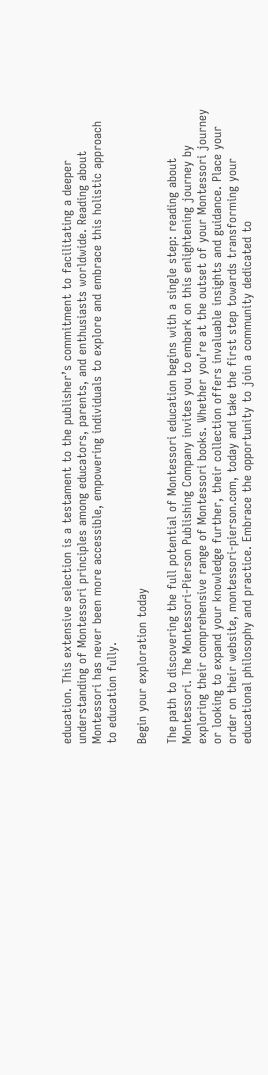education. This extensive selection is a testament to the publisher’s commitment to facilitating a deeper understanding of Montessori principles among educators, parents, and enthusiasts worldwide. Reading about Montessori has never been more accessible, empowering individuals to explore and embrace this holistic approach to education fully.

Begin your exploration today

The path to discovering the full potential of Montessori education begins with a single step: reading about Montessori. The Montessori-Pierson Publishing Company invites you to embark on this enlightening journey by exploring their comprehensive range of Montessori books. Whether you’re at the outset of your Montessori journey or looking to expand your knowledge further, their collection offers invaluable insights and guidance. Place your order on their website, montessori-pierson.com, today and take the first step towards transforming your educational philosophy and practice. Embrace the opportunity to join a community dedicated to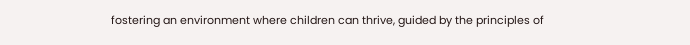fostering an environment where children can thrive, guided by the principles of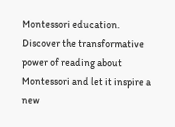Montessori education. Discover the transformative power of reading about Montessori and let it inspire a new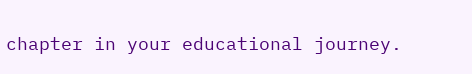chapter in your educational journey.